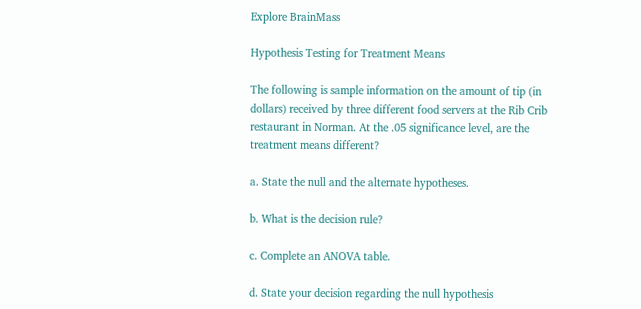Explore BrainMass

Hypothesis Testing for Treatment Means

The following is sample information on the amount of tip (in dollars) received by three different food servers at the Rib Crib restaurant in Norman. At the .05 significance level, are the treatment means different?

a. State the null and the alternate hypotheses.

b. What is the decision rule?

c. Complete an ANOVA table.

d. State your decision regarding the null hypothesis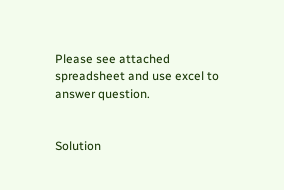Please see attached spreadsheet and use excel to answer question.


Solution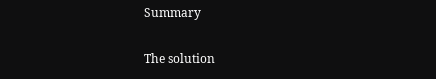Summary

The solution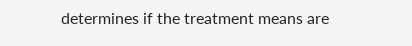determines if the treatment means are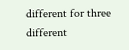different for three different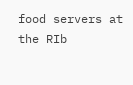food servers at the RIb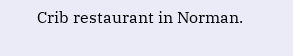Crib restaurant in Norman.